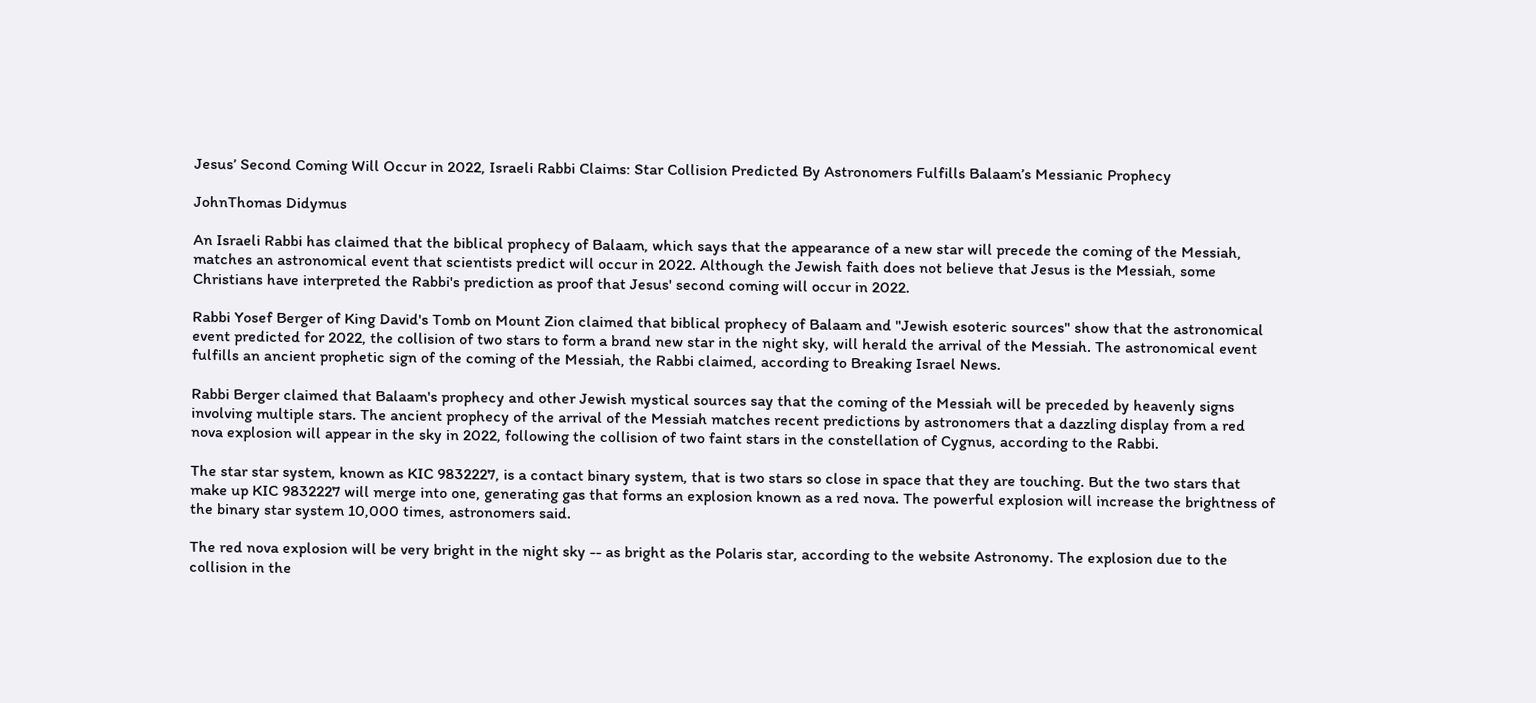Jesus’ Second Coming Will Occur in 2022, Israeli Rabbi Claims: Star Collision Predicted By Astronomers Fulfills Balaam’s Messianic Prophecy

JohnThomas Didymus

An Israeli Rabbi has claimed that the biblical prophecy of Balaam, which says that the appearance of a new star will precede the coming of the Messiah, matches an astronomical event that scientists predict will occur in 2022. Although the Jewish faith does not believe that Jesus is the Messiah, some Christians have interpreted the Rabbi's prediction as proof that Jesus' second coming will occur in 2022.

Rabbi Yosef Berger of King David's Tomb on Mount Zion claimed that biblical prophecy of Balaam and "Jewish esoteric sources" show that the astronomical event predicted for 2022, the collision of two stars to form a brand new star in the night sky, will herald the arrival of the Messiah. The astronomical event fulfills an ancient prophetic sign of the coming of the Messiah, the Rabbi claimed, according to Breaking Israel News.

Rabbi Berger claimed that Balaam's prophecy and other Jewish mystical sources say that the coming of the Messiah will be preceded by heavenly signs involving multiple stars. The ancient prophecy of the arrival of the Messiah matches recent predictions by astronomers that a dazzling display from a red nova explosion will appear in the sky in 2022, following the collision of two faint stars in the constellation of Cygnus, according to the Rabbi.

The star star system, known as KIC 9832227, is a contact binary system, that is two stars so close in space that they are touching. But the two stars that make up KIC 9832227 will merge into one, generating gas that forms an explosion known as a red nova. The powerful explosion will increase the brightness of the binary star system 10,000 times, astronomers said.

The red nova explosion will be very bright in the night sky -- as bright as the Polaris star, according to the website Astronomy. The explosion due to the collision in the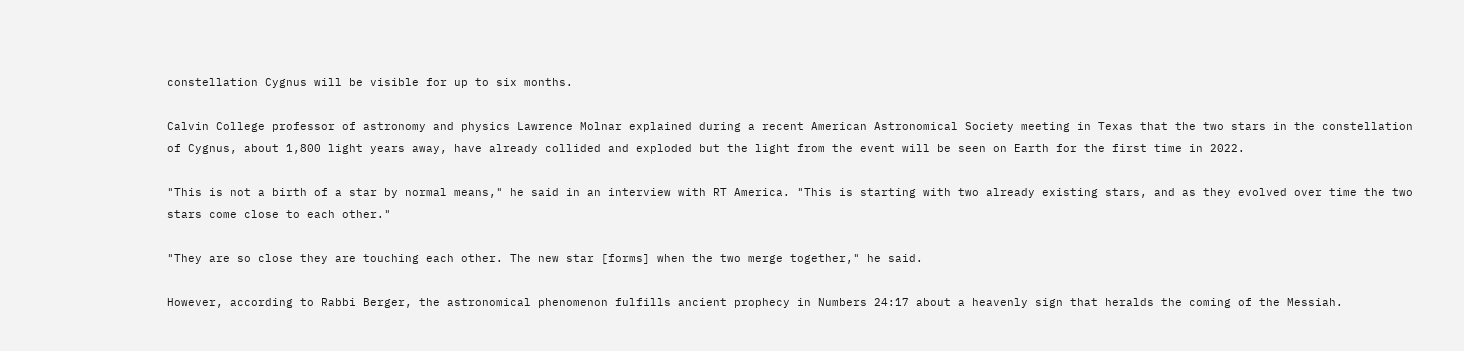constellation Cygnus will be visible for up to six months.

Calvin College professor of astronomy and physics Lawrence Molnar explained during a recent American Astronomical Society meeting in Texas that the two stars in the constellation of Cygnus, about 1,800 light years away, have already collided and exploded but the light from the event will be seen on Earth for the first time in 2022.

"This is not a birth of a star by normal means," he said in an interview with RT America. "This is starting with two already existing stars, and as they evolved over time the two stars come close to each other."

"They are so close they are touching each other. The new star [forms] when the two merge together," he said.

However, according to Rabbi Berger, the astronomical phenomenon fulfills ancient prophecy in Numbers 24:17 about a heavenly sign that heralds the coming of the Messiah.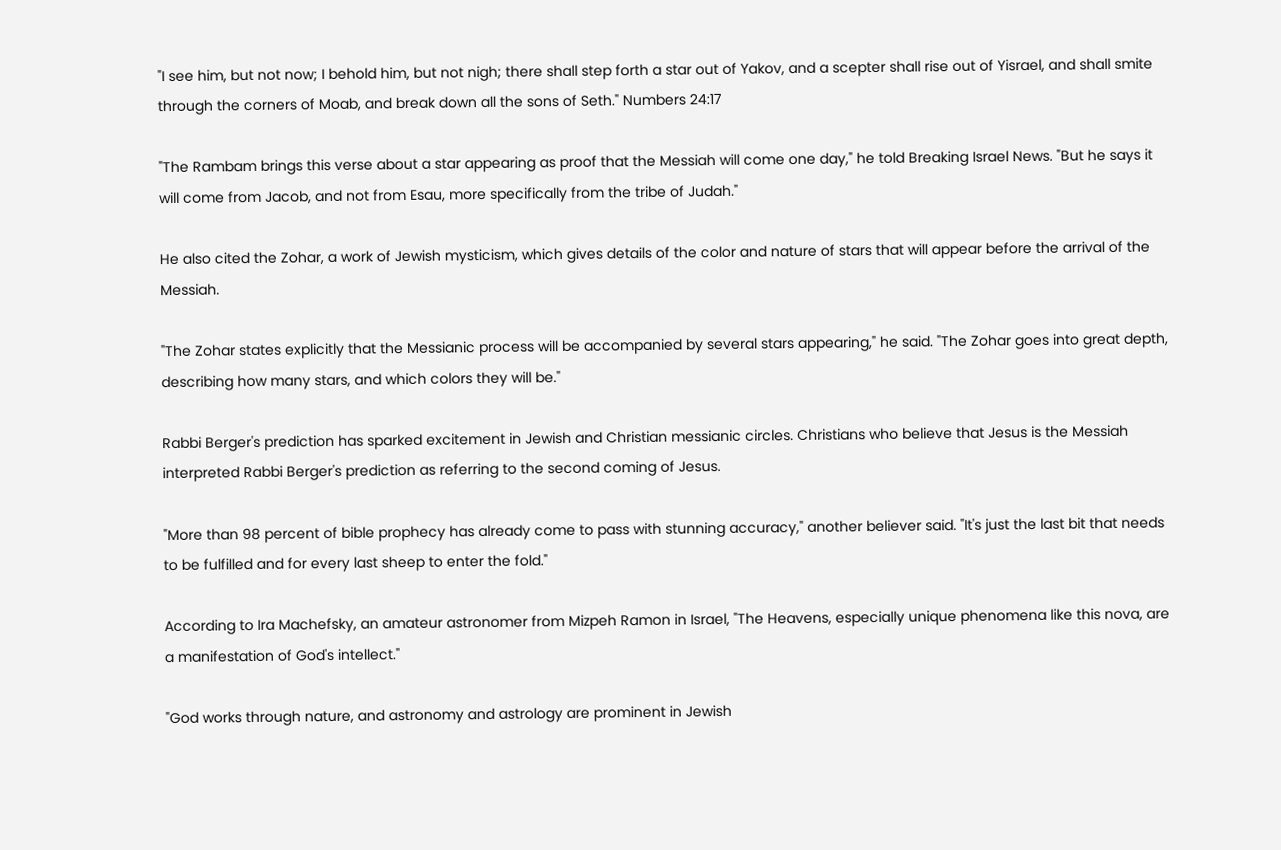"I see him, but not now; I behold him, but not nigh; there shall step forth a star out of Yakov, and a scepter shall rise out of Yisrael, and shall smite through the corners of Moab, and break down all the sons of Seth." Numbers 24:17

"The Rambam brings this verse about a star appearing as proof that the Messiah will come one day," he told Breaking Israel News. "But he says it will come from Jacob, and not from Esau, more specifically from the tribe of Judah."

He also cited the Zohar, a work of Jewish mysticism, which gives details of the color and nature of stars that will appear before the arrival of the Messiah.

"The Zohar states explicitly that the Messianic process will be accompanied by several stars appearing," he said. "The Zohar goes into great depth, describing how many stars, and which colors they will be."

Rabbi Berger's prediction has sparked excitement in Jewish and Christian messianic circles. Christians who believe that Jesus is the Messiah interpreted Rabbi Berger's prediction as referring to the second coming of Jesus.

"More than 98 percent of bible prophecy has already come to pass with stunning accuracy," another believer said. "It's just the last bit that needs to be fulfilled and for every last sheep to enter the fold."

According to Ira Machefsky, an amateur astronomer from Mizpeh Ramon in Israel, "The Heavens, especially unique phenomena like this nova, are a manifestation of God's intellect."

"God works through nature, and astronomy and astrology are prominent in Jewish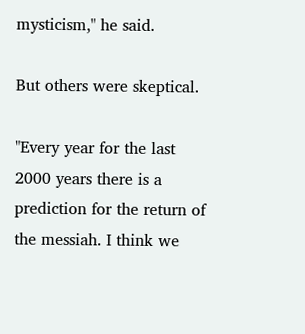mysticism," he said.

But others were skeptical.

"Every year for the last 2000 years there is a prediction for the return of the messiah. I think we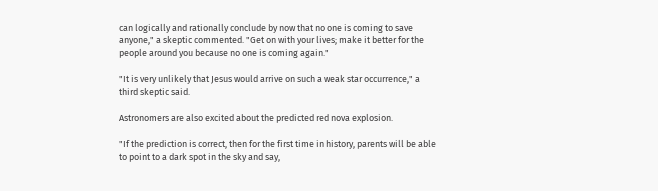can logically and rationally conclude by now that no one is coming to save anyone," a skeptic commented. "Get on with your lives; make it better for the people around you because no one is coming again."

"It is very unlikely that Jesus would arrive on such a weak star occurrence," a third skeptic said.

Astronomers are also excited about the predicted red nova explosion.

"If the prediction is correct, then for the first time in history, parents will be able to point to a dark spot in the sky and say,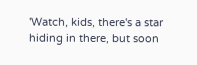'Watch, kids, there's a star hiding in there, but soon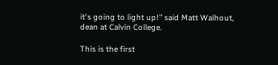it's going to light up!" said Matt Walhout, dean at Calvin College.

This is the first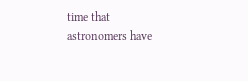time that astronomers have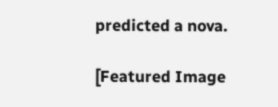predicted a nova.

[Featured Image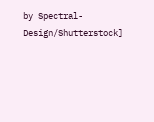by Spectral-Design/Shutterstock]